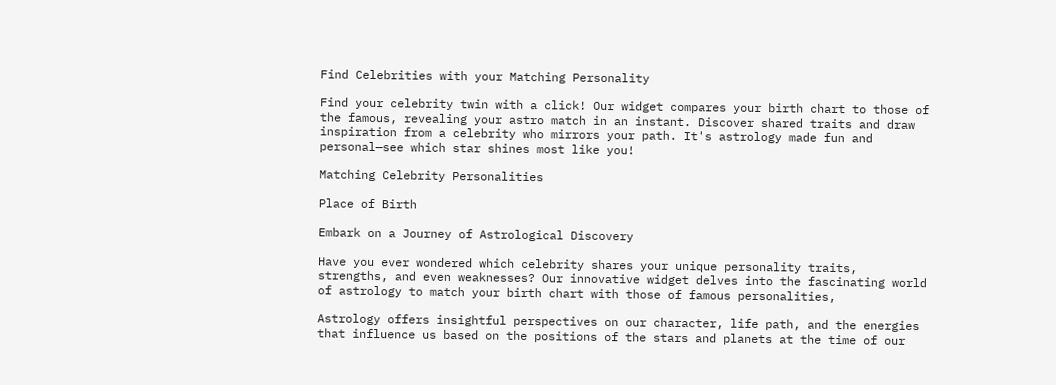Find Celebrities with your Matching Personality

Find your celebrity twin with a click! Our widget compares your birth chart to those of the famous, revealing your astro match in an instant. Discover shared traits and draw inspiration from a celebrity who mirrors your path. It's astrology made fun and personal—see which star shines most like you!

Matching Celebrity Personalities

Place of Birth

Embark on a Journey of Astrological Discovery

Have you ever wondered which celebrity shares your unique personality traits, strengths, and even weaknesses? Our innovative widget delves into the fascinating world of astrology to match your birth chart with those of famous personalities,

Astrology offers insightful perspectives on our character, life path, and the energies that influence us based on the positions of the stars and planets at the time of our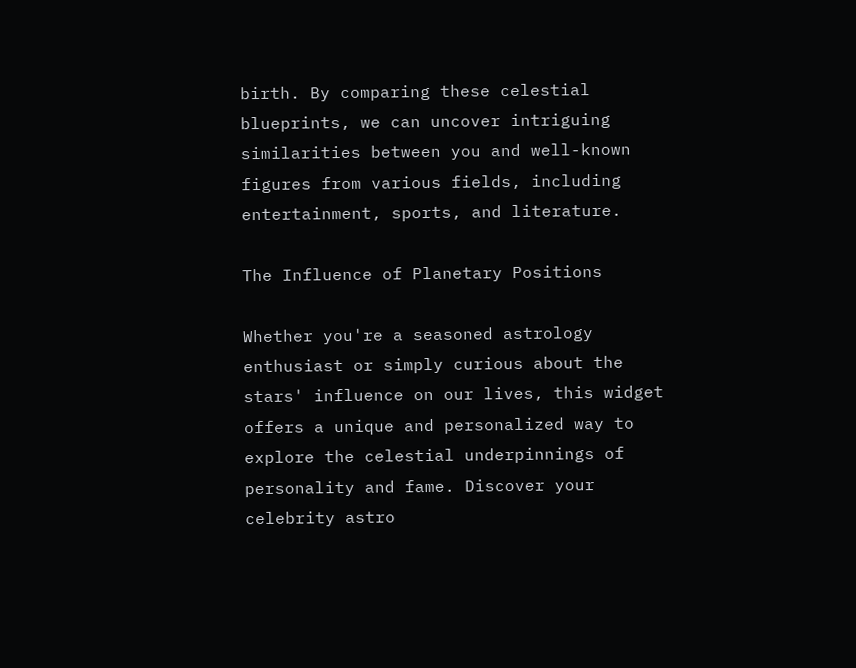birth. By comparing these celestial blueprints, we can uncover intriguing similarities between you and well-known figures from various fields, including entertainment, sports, and literature.

The Influence of Planetary Positions

Whether you're a seasoned astrology enthusiast or simply curious about the stars' influence on our lives, this widget offers a unique and personalized way to explore the celestial underpinnings of personality and fame. Discover your celebrity astro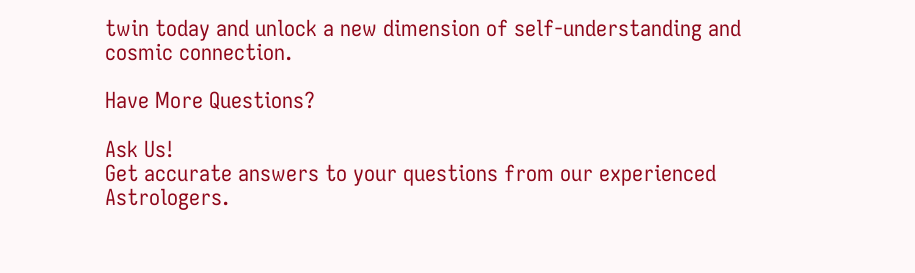twin today and unlock a new dimension of self-understanding and cosmic connection.

Have More Questions?

Ask Us!
Get accurate answers to your questions from our experienced Astrologers.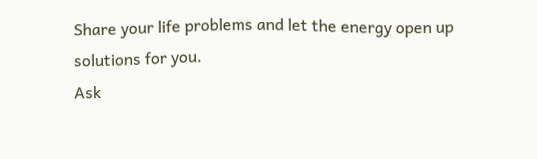Share your life problems and let the energy open up solutions for you.
Ask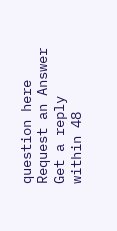question here
Request an Answer
Get a reply within 48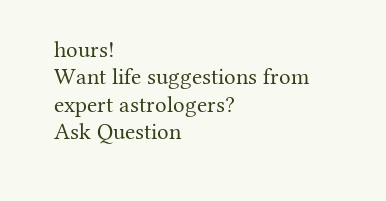hours!
Want life suggestions from expert astrologers?
Ask Question